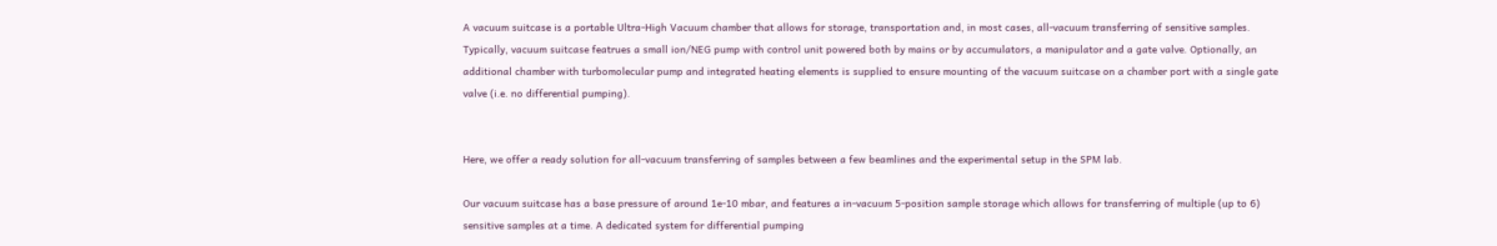A vacuum suitcase is a portable Ultra-High Vacuum chamber that allows for storage, transportation and, in most cases, all-vacuum transferring of sensitive samples. Typically, vacuum suitcase featrues a small ion/NEG pump with control unit powered both by mains or by accumulators, a manipulator and a gate valve. Optionally, an additional chamber with turbomolecular pump and integrated heating elements is supplied to ensure mounting of the vacuum suitcase on a chamber port with a single gate valve (i.e. no differential pumping).


Here, we offer a ready solution for all-vacuum transferring of samples between a few beamlines and the experimental setup in the SPM lab.

Our vacuum suitcase has a base pressure of around 1e-10 mbar, and features a in-vacuum 5-position sample storage which allows for transferring of multiple (up to 6) sensitive samples at a time. A dedicated system for differential pumping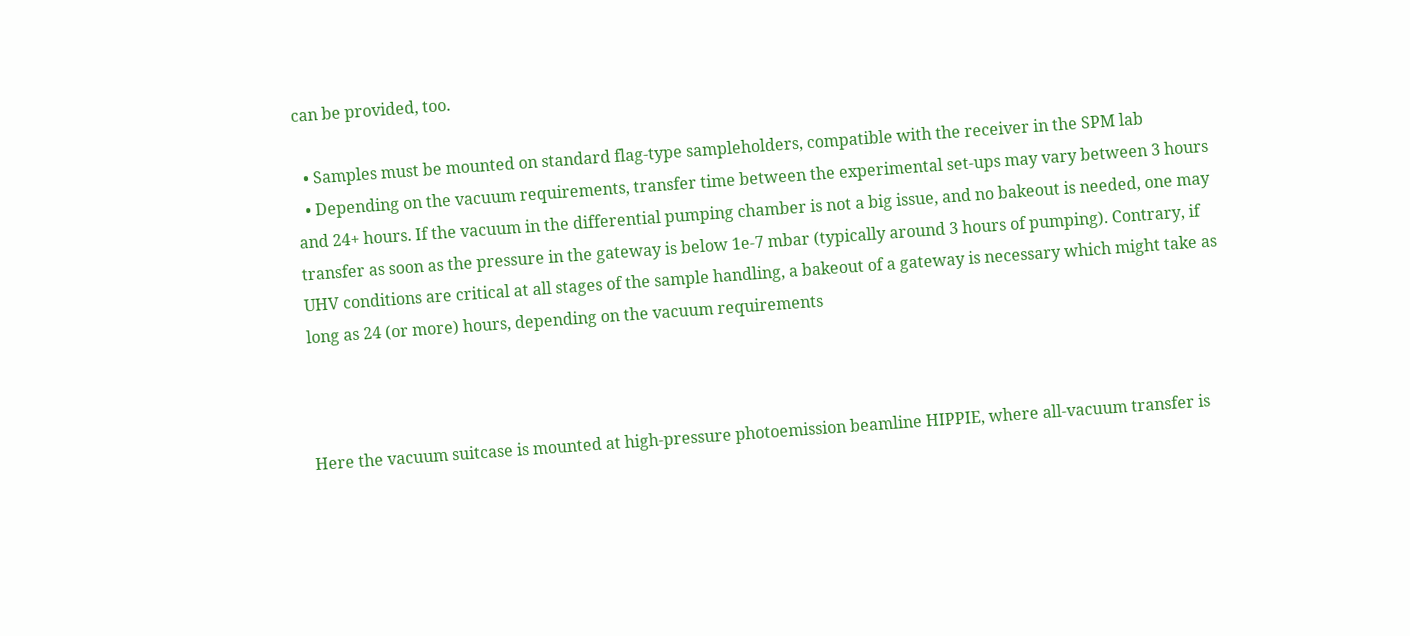can be provided, too.

  • Samples must be mounted on standard flag-type sampleholders, compatible with the receiver in the SPM lab
  • Depending on the vacuum requirements, transfer time between the experimental set-ups may vary between 3 hours and 24+ hours. If the vacuum in the differential pumping chamber is not a big issue, and no bakeout is needed, one may transfer as soon as the pressure in the gateway is below 1e-7 mbar (typically around 3 hours of pumping). Contrary, if UHV conditions are critical at all stages of the sample handling, a bakeout of a gateway is necessary which might take as long as 24 (or more) hours, depending on the vacuum requirements



Here the vacuum suitcase is mounted at high-pressure photoemission beamline HIPPIE, where all-vacuum transfer is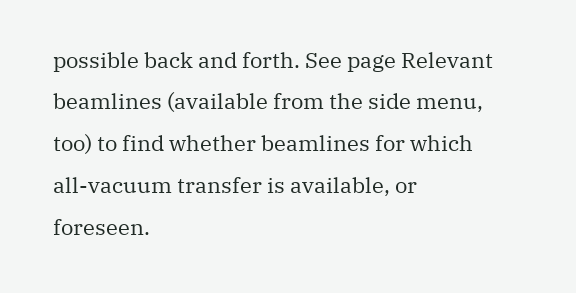possible back and forth. See page Relevant beamlines (available from the side menu, too) to find whether beamlines for which all-vacuum transfer is available, or foreseen.